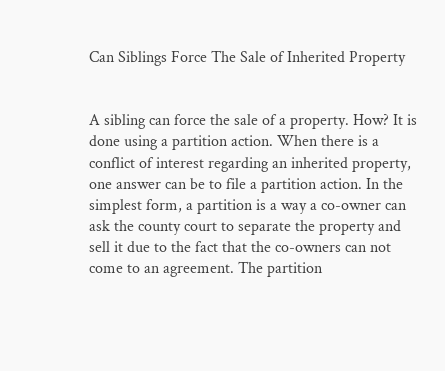Can Siblings Force The Sale of Inherited Property


A sibling can force the sale of a property. How? It is done using a partition action. When there is a conflict of interest regarding an inherited property, one answer can be to file a partition action. In the simplest form, a partition is a way a co-owner can ask the county court to separate the property and sell it due to the fact that the co-owners can not come to an agreement. The partition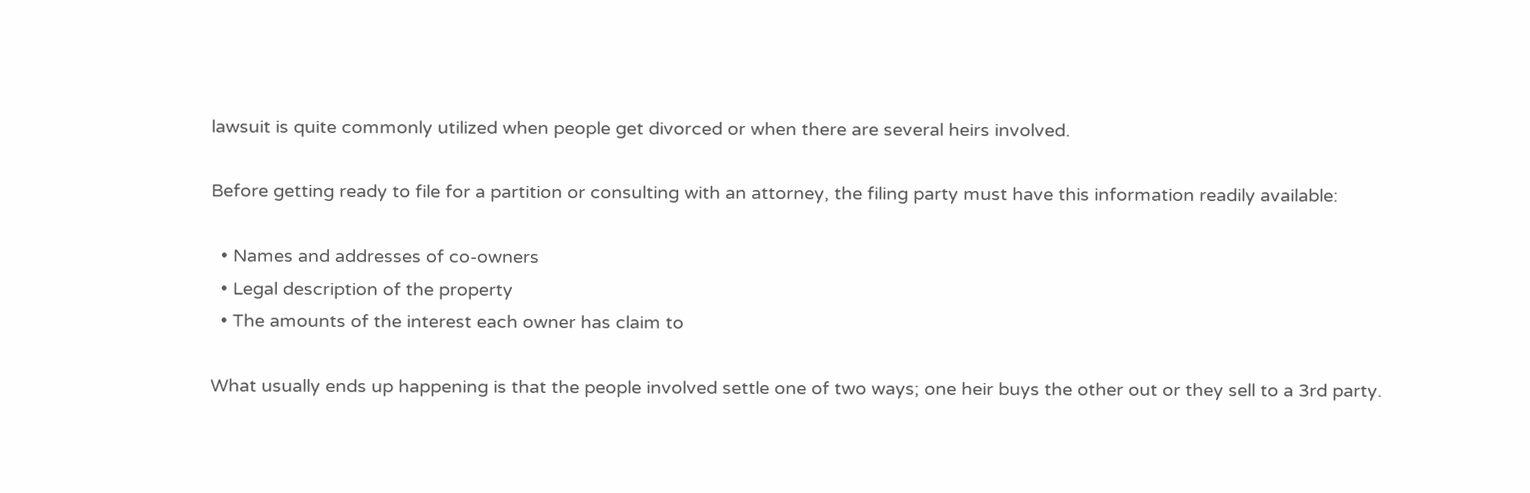lawsuit is quite commonly utilized when people get divorced or when there are several heirs involved.

Before getting ready to file for a partition or consulting with an attorney, the filing party must have this information readily available:

  • Names and addresses of co-owners
  • Legal description of the property
  • The amounts of the interest each owner has claim to

What usually ends up happening is that the people involved settle one of two ways; one heir buys the other out or they sell to a 3rd party.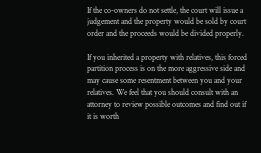If the co-owners do not settle, the court will issue a judgement and the property would be sold by court order and the proceeds would be divided properly.

If you inherited a property with relatives, this forced partition process is on the more aggressive side and may cause some resentment between you and your relatives. We feel that you should consult with an attorney to review possible outcomes and find out if it is worth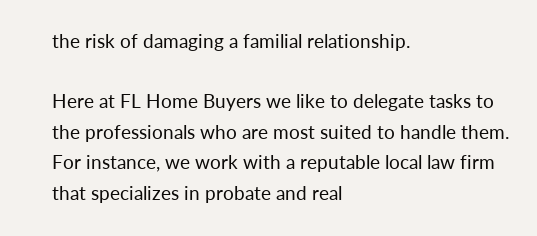the risk of damaging a familial relationship.

Here at FL Home Buyers we like to delegate tasks to the professionals who are most suited to handle them. For instance, we work with a reputable local law firm that specializes in probate and real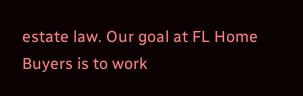estate law. Our goal at FL Home Buyers is to work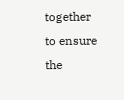together to ensure the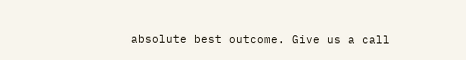absolute best outcome. Give us a call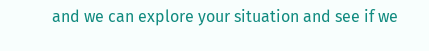and we can explore your situation and see if we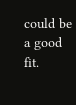could be a good fit.